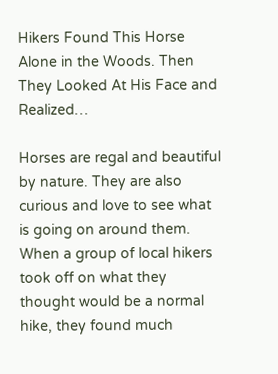Hikers Found This Horse Alone in the Woods. Then They Looked At His Face and Realized…

Horses are regal and beautiful by nature. They are also curious and love to see what is going on around them. When a group of local hikers took off on what they thought would be a normal hike, they found much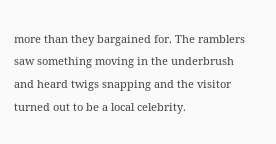more than they bargained for. The ramblers saw something moving in the underbrush and heard twigs snapping and the visitor turned out to be a local celebrity.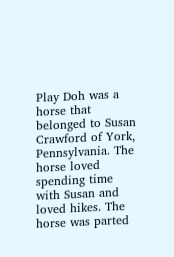Play Doh was a horse that belonged to Susan Crawford of York, Pennsylvania. The horse loved spending time with Susan and loved hikes. The horse was parted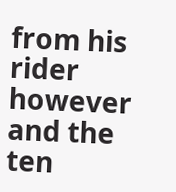from his rider however and the ten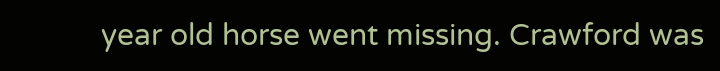year old horse went missing. Crawford was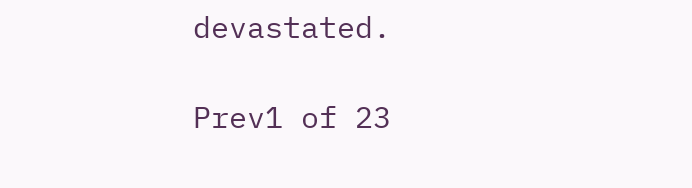devastated.

Prev1 of 23